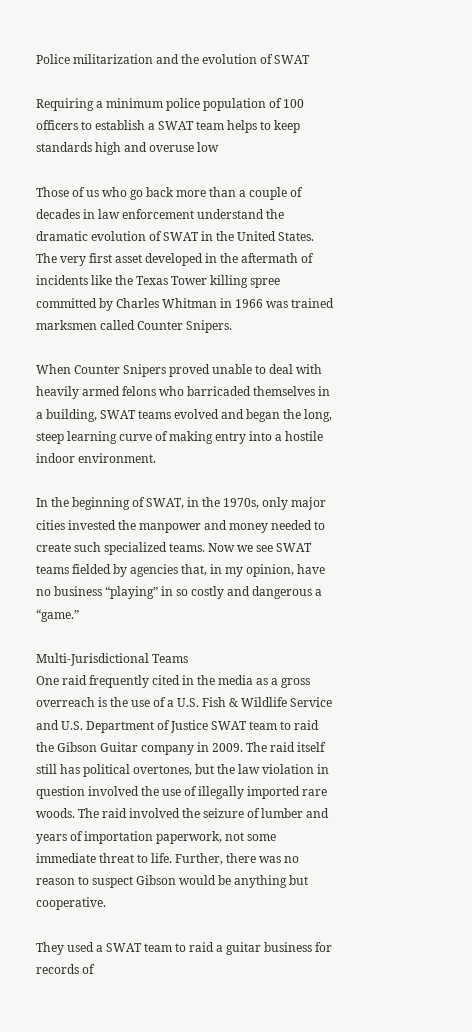Police militarization and the evolution of SWAT

Requiring a minimum police population of 100 officers to establish a SWAT team helps to keep standards high and overuse low

Those of us who go back more than a couple of decades in law enforcement understand the dramatic evolution of SWAT in the United States. The very first asset developed in the aftermath of incidents like the Texas Tower killing spree committed by Charles Whitman in 1966 was trained marksmen called Counter Snipers.

When Counter Snipers proved unable to deal with heavily armed felons who barricaded themselves in a building, SWAT teams evolved and began the long, steep learning curve of making entry into a hostile indoor environment.

In the beginning of SWAT, in the 1970s, only major cities invested the manpower and money needed to create such specialized teams. Now we see SWAT teams fielded by agencies that, in my opinion, have no business “playing” in so costly and dangerous a “game.”

Multi-Jurisdictional Teams
One raid frequently cited in the media as a gross overreach is the use of a U.S. Fish & Wildlife Service and U.S. Department of Justice SWAT team to raid the Gibson Guitar company in 2009. The raid itself still has political overtones, but the law violation in question involved the use of illegally imported rare woods. The raid involved the seizure of lumber and years of importation paperwork, not some immediate threat to life. Further, there was no reason to suspect Gibson would be anything but cooperative.

They used a SWAT team to raid a guitar business for records of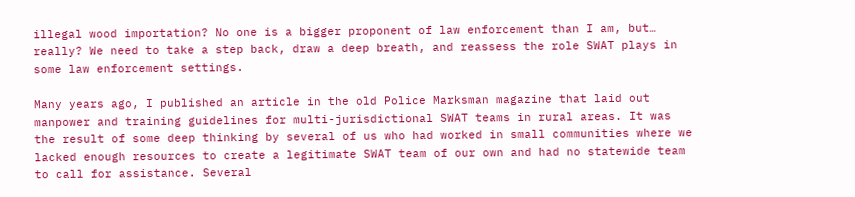illegal wood importation? No one is a bigger proponent of law enforcement than I am, but… really? We need to take a step back, draw a deep breath, and reassess the role SWAT plays in some law enforcement settings.

Many years ago, I published an article in the old Police Marksman magazine that laid out manpower and training guidelines for multi-jurisdictional SWAT teams in rural areas. It was the result of some deep thinking by several of us who had worked in small communities where we lacked enough resources to create a legitimate SWAT team of our own and had no statewide team to call for assistance. Several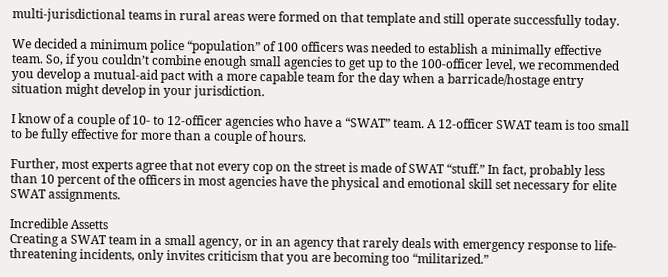multi-jurisdictional teams in rural areas were formed on that template and still operate successfully today.

We decided a minimum police “population” of 100 officers was needed to establish a minimally effective team. So, if you couldn’t combine enough small agencies to get up to the 100-officer level, we recommended you develop a mutual-aid pact with a more capable team for the day when a barricade/hostage entry situation might develop in your jurisdiction.

I know of a couple of 10- to 12-officer agencies who have a “SWAT” team. A 12-officer SWAT team is too small to be fully effective for more than a couple of hours.

Further, most experts agree that not every cop on the street is made of SWAT “stuff.” In fact, probably less than 10 percent of the officers in most agencies have the physical and emotional skill set necessary for elite SWAT assignments.

Incredible Assetts
Creating a SWAT team in a small agency, or in an agency that rarely deals with emergency response to life-threatening incidents, only invites criticism that you are becoming too “militarized.”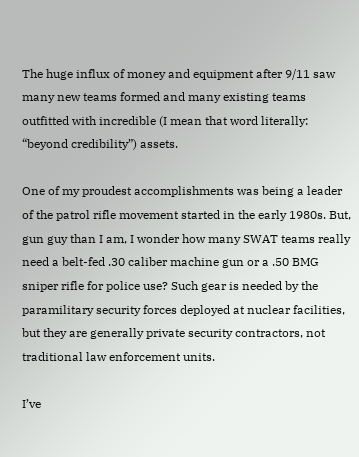The huge influx of money and equipment after 9/11 saw many new teams formed and many existing teams outfitted with incredible (I mean that word literally: “beyond credibility”) assets.

One of my proudest accomplishments was being a leader of the patrol rifle movement started in the early 1980s. But, gun guy than I am, I wonder how many SWAT teams really need a belt-fed .30 caliber machine gun or a .50 BMG sniper rifle for police use? Such gear is needed by the paramilitary security forces deployed at nuclear facilities, but they are generally private security contractors, not traditional law enforcement units.

I’ve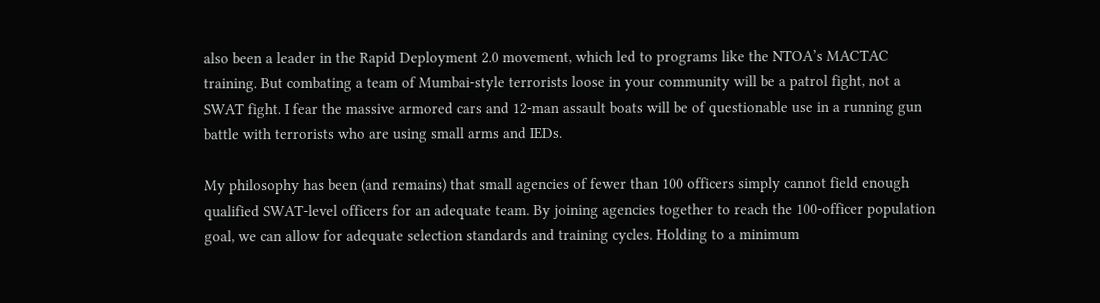also been a leader in the Rapid Deployment 2.0 movement, which led to programs like the NTOA’s MACTAC training. But combating a team of Mumbai-style terrorists loose in your community will be a patrol fight, not a SWAT fight. I fear the massive armored cars and 12-man assault boats will be of questionable use in a running gun battle with terrorists who are using small arms and IEDs.

My philosophy has been (and remains) that small agencies of fewer than 100 officers simply cannot field enough qualified SWAT-level officers for an adequate team. By joining agencies together to reach the 100-officer population goal, we can allow for adequate selection standards and training cycles. Holding to a minimum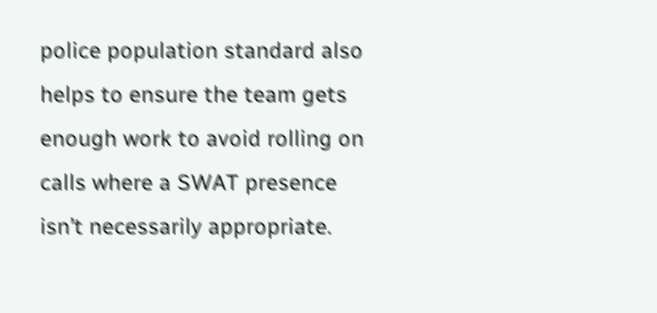police population standard also helps to ensure the team gets enough work to avoid rolling on calls where a SWAT presence isn’t necessarily appropriate.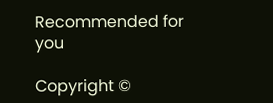Recommended for you

Copyright ©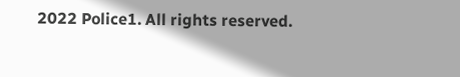2022 Police1. All rights reserved.